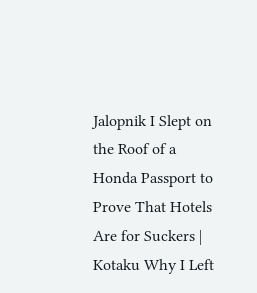Jalopnik I Slept on the Roof of a Honda Passport to Prove That Hotels Are for Suckers | Kotaku Why I Left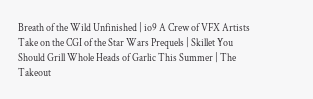Breath of the Wild Unfinished | io9 A Crew of VFX Artists Take on the CGI of the Star Wars Prequels | Skillet You Should Grill Whole Heads of Garlic This Summer | The Takeout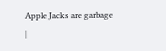Apple Jacks are garbage |